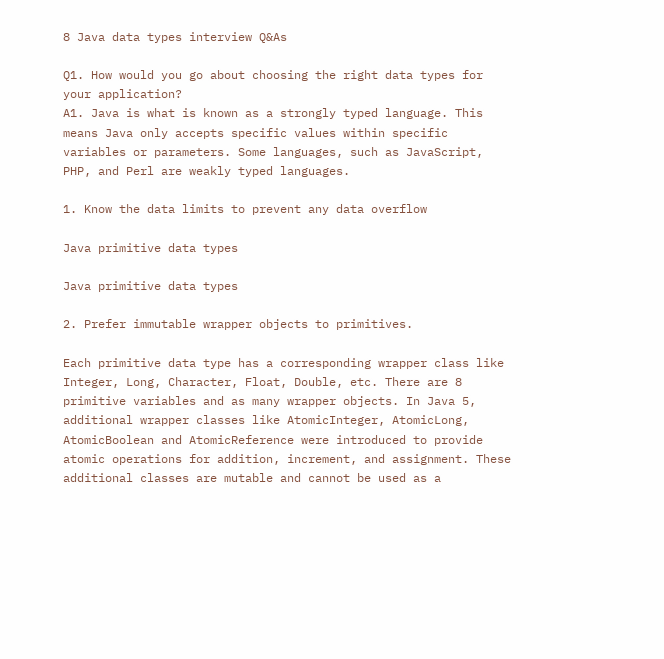8 Java data types interview Q&As

Q1. How would you go about choosing the right data types for your application?
A1. Java is what is known as a strongly typed language. This means Java only accepts specific values within specific variables or parameters. Some languages, such as JavaScript, PHP, and Perl are weakly typed languages.

1. Know the data limits to prevent any data overflow

Java primitive data types

Java primitive data types

2. Prefer immutable wrapper objects to primitives.

Each primitive data type has a corresponding wrapper class like Integer, Long, Character, Float, Double, etc. There are 8 primitive variables and as many wrapper objects. In Java 5, additional wrapper classes like AtomicInteger, AtomicLong, AtomicBoolean and AtomicReference were introduced to provide atomic operations for addition, increment, and assignment. These additional classes are mutable and cannot be used as a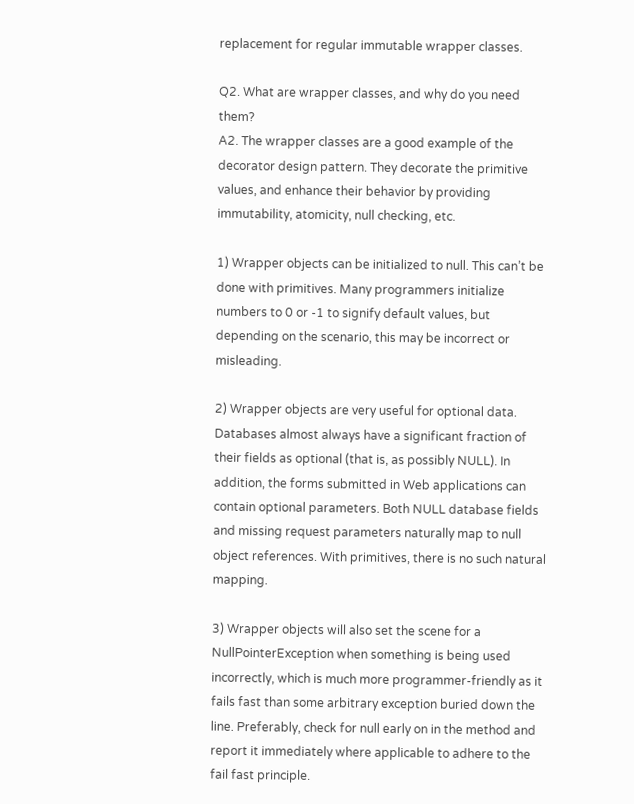replacement for regular immutable wrapper classes.

Q2. What are wrapper classes, and why do you need them?
A2. The wrapper classes are a good example of the decorator design pattern. They decorate the primitive values, and enhance their behavior by providing immutability, atomicity, null checking, etc.

1) Wrapper objects can be initialized to null. This can’t be done with primitives. Many programmers initialize numbers to 0 or -1 to signify default values, but depending on the scenario, this may be incorrect or misleading.

2) Wrapper objects are very useful for optional data. Databases almost always have a significant fraction of their fields as optional (that is, as possibly NULL). In addition, the forms submitted in Web applications can contain optional parameters. Both NULL database fields and missing request parameters naturally map to null object references. With primitives, there is no such natural mapping.

3) Wrapper objects will also set the scene for a NullPointerException when something is being used incorrectly, which is much more programmer-friendly as it fails fast than some arbitrary exception buried down the line. Preferably, check for null early on in the method and report it immediately where applicable to adhere to the fail fast principle.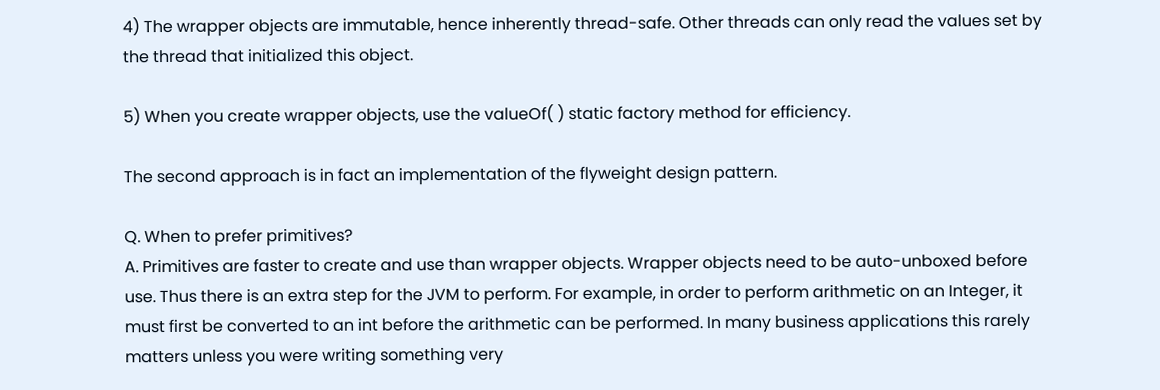4) The wrapper objects are immutable, hence inherently thread-safe. Other threads can only read the values set by the thread that initialized this object.

5) When you create wrapper objects, use the valueOf( ) static factory method for efficiency.

The second approach is in fact an implementation of the flyweight design pattern.

Q. When to prefer primitives?
A. Primitives are faster to create and use than wrapper objects. Wrapper objects need to be auto-unboxed before use. Thus there is an extra step for the JVM to perform. For example, in order to perform arithmetic on an Integer, it must first be converted to an int before the arithmetic can be performed. In many business applications this rarely matters unless you were writing something very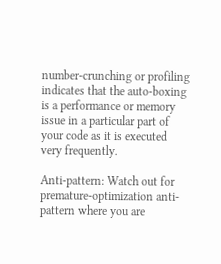number-crunching or profiling indicates that the auto-boxing is a performance or memory issue in a particular part of your code as it is executed very frequently.

Anti-pattern: Watch out for premature-optimization anti-pattern where you are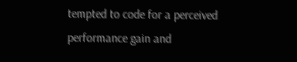tempted to code for a perceived performance gain and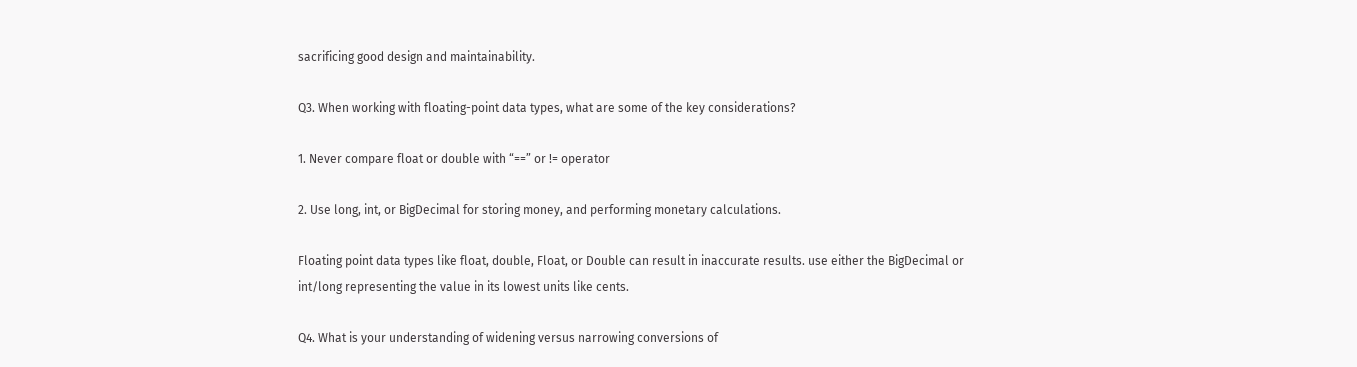sacrificing good design and maintainability.

Q3. When working with floating-point data types, what are some of the key considerations?

1. Never compare float or double with “==” or != operator

2. Use long, int, or BigDecimal for storing money, and performing monetary calculations.

Floating point data types like float, double, Float, or Double can result in inaccurate results. use either the BigDecimal or int/long representing the value in its lowest units like cents.

Q4. What is your understanding of widening versus narrowing conversions of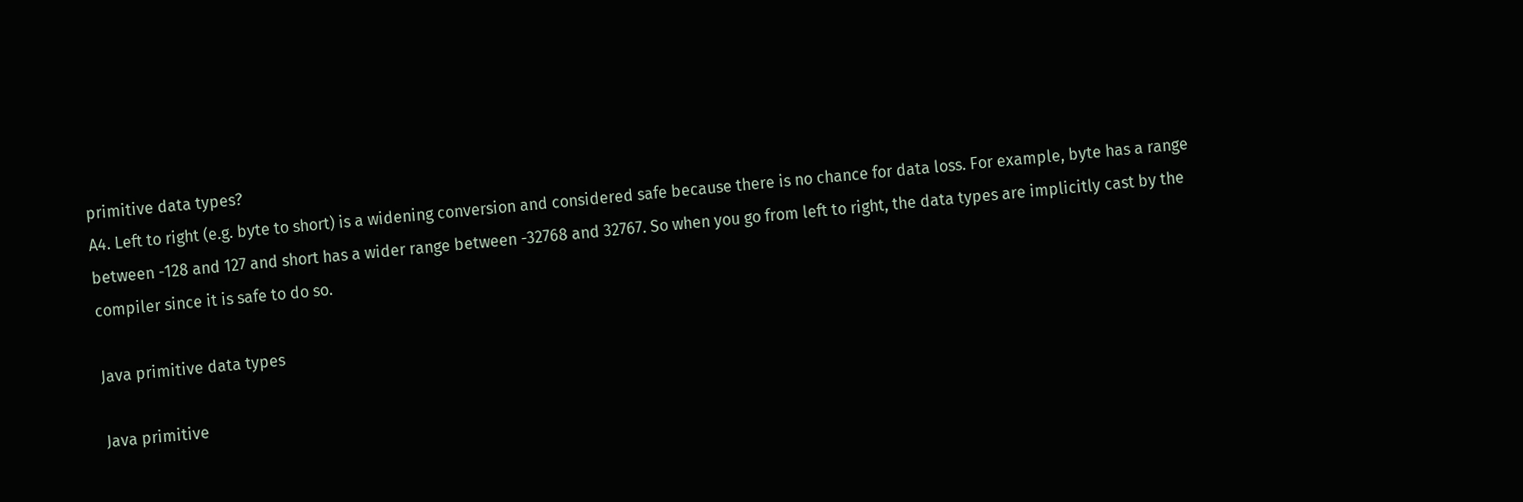primitive data types?
A4. Left to right (e.g. byte to short) is a widening conversion and considered safe because there is no chance for data loss. For example, byte has a range between -128 and 127 and short has a wider range between -32768 and 32767. So when you go from left to right, the data types are implicitly cast by the compiler since it is safe to do so.

Java primitive data types

Java primitive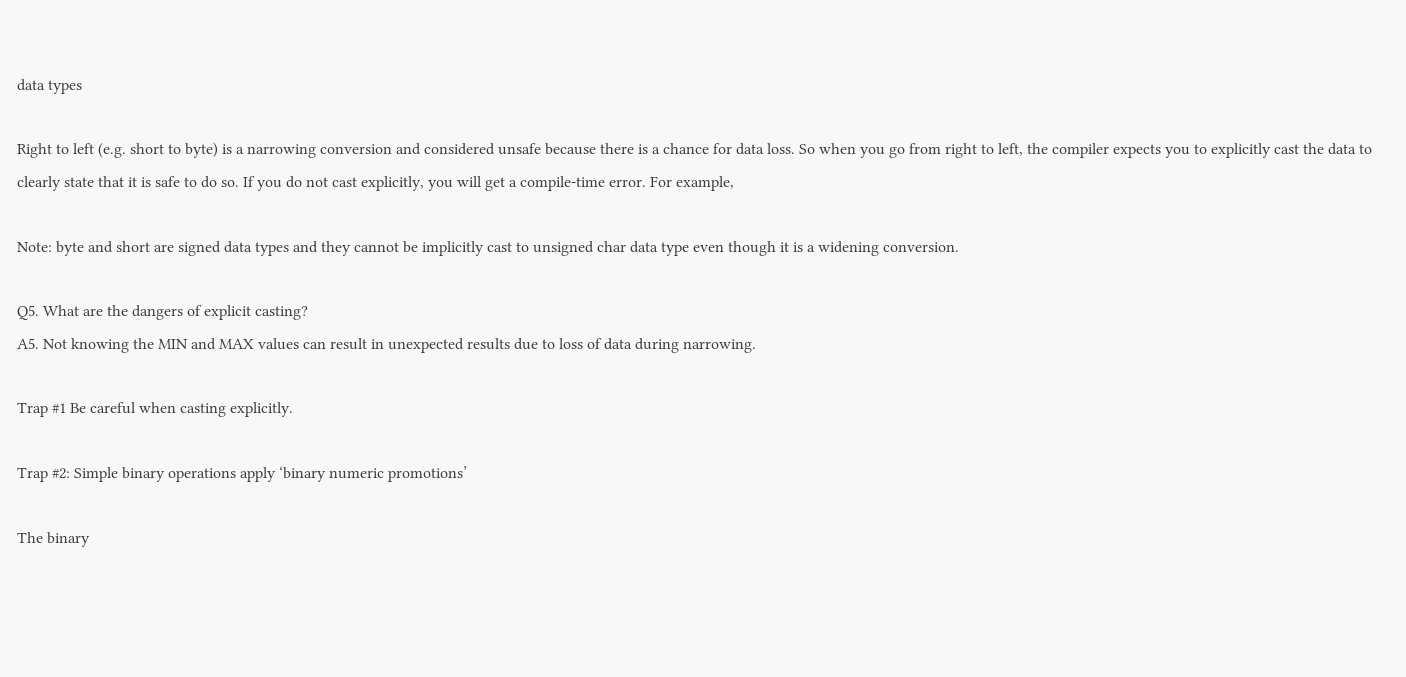data types

Right to left (e.g. short to byte) is a narrowing conversion and considered unsafe because there is a chance for data loss. So when you go from right to left, the compiler expects you to explicitly cast the data to clearly state that it is safe to do so. If you do not cast explicitly, you will get a compile-time error. For example,

Note: byte and short are signed data types and they cannot be implicitly cast to unsigned char data type even though it is a widening conversion.

Q5. What are the dangers of explicit casting?
A5. Not knowing the MIN and MAX values can result in unexpected results due to loss of data during narrowing.

Trap #1 Be careful when casting explicitly.

Trap #2: Simple binary operations apply ‘binary numeric promotions’

The binary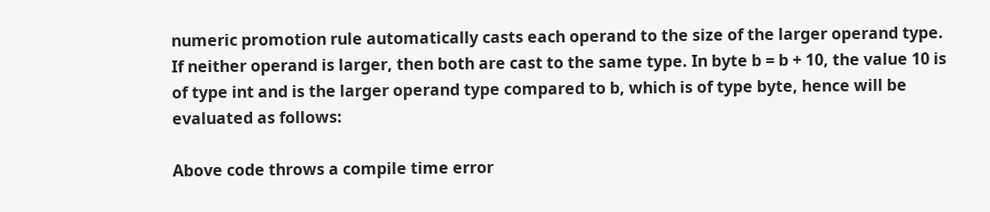numeric promotion rule automatically casts each operand to the size of the larger operand type. If neither operand is larger, then both are cast to the same type. In byte b = b + 10, the value 10 is of type int and is the larger operand type compared to b, which is of type byte, hence will be evaluated as follows:

Above code throws a compile time error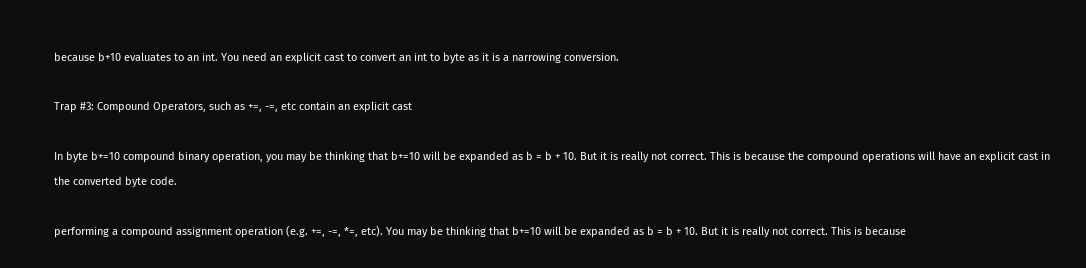because b+10 evaluates to an int. You need an explicit cast to convert an int to byte as it is a narrowing conversion.

Trap #3: Compound Operators, such as +=, -=, etc contain an explicit cast

In byte b+=10 compound binary operation, you may be thinking that b+=10 will be expanded as b = b + 10. But it is really not correct. This is because the compound operations will have an explicit cast in the converted byte code.

performing a compound assignment operation (e.g. +=, -=, *=, etc). You may be thinking that b+=10 will be expanded as b = b + 10. But it is really not correct. This is because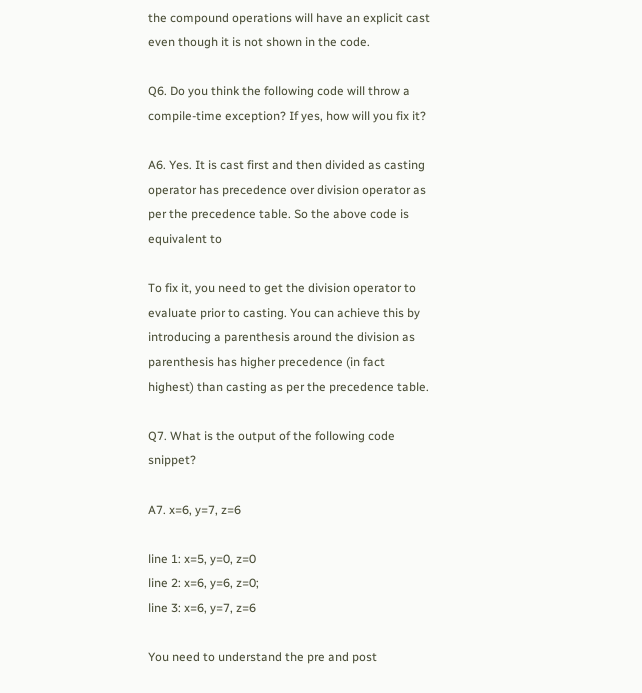the compound operations will have an explicit cast even though it is not shown in the code.

Q6. Do you think the following code will throw a compile-time exception? If yes, how will you fix it?

A6. Yes. It is cast first and then divided as casting operator has precedence over division operator as per the precedence table. So the above code is equivalent to

To fix it, you need to get the division operator to evaluate prior to casting. You can achieve this by introducing a parenthesis around the division as parenthesis has higher precedence (in fact highest) than casting as per the precedence table.

Q7. What is the output of the following code snippet?

A7. x=6, y=7, z=6

line 1: x=5, y=0, z=0
line 2: x=6, y=6, z=0;
line 3: x=6, y=7, z=6

You need to understand the pre and post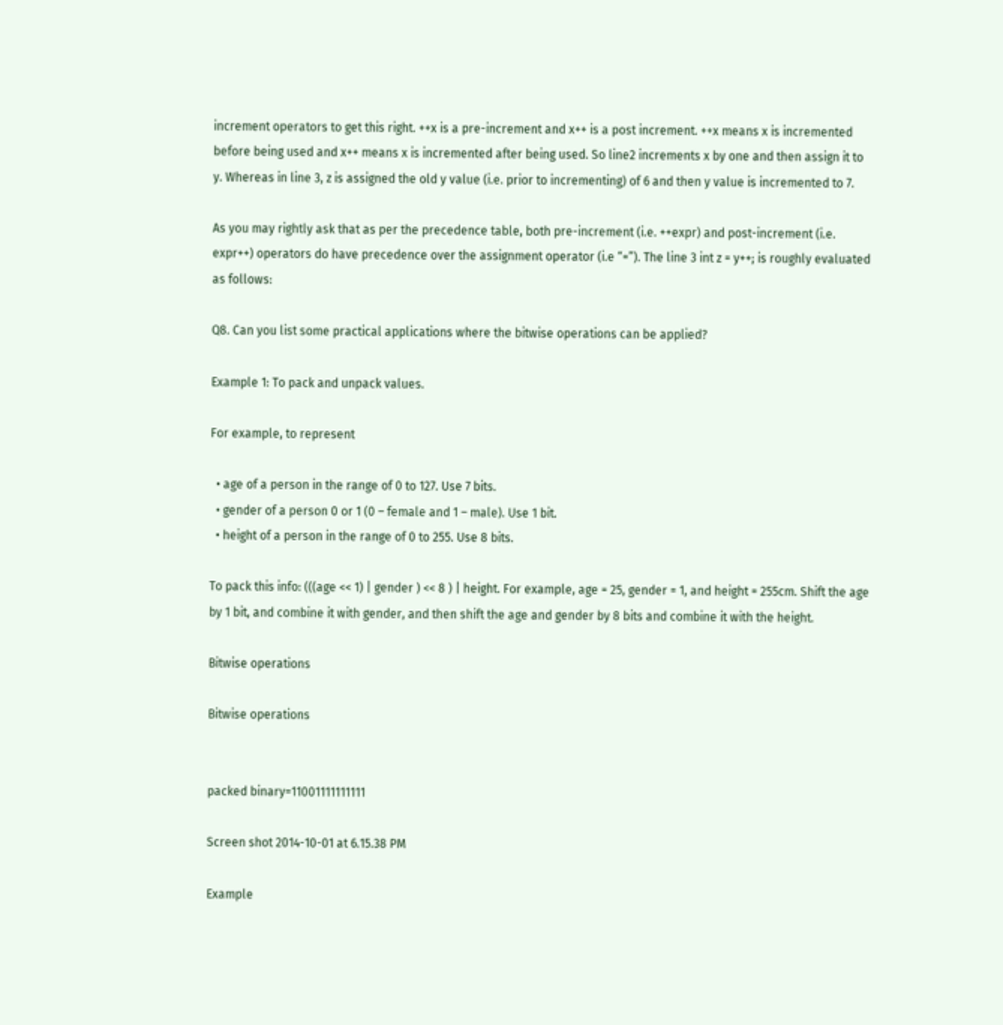increment operators to get this right. ++x is a pre-increment and x++ is a post increment. ++x means x is incremented before being used and x++ means x is incremented after being used. So line2 increments x by one and then assign it to y. Whereas in line 3, z is assigned the old y value (i.e. prior to incrementing) of 6 and then y value is incremented to 7.

As you may rightly ask that as per the precedence table, both pre-increment (i.e. ++expr) and post-increment (i.e. expr++) operators do have precedence over the assignment operator (i.e “=”). The line 3 int z = y++; is roughly evaluated as follows:

Q8. Can you list some practical applications where the bitwise operations can be applied?

Example 1: To pack and unpack values.

For example, to represent

  • age of a person in the range of 0 to 127. Use 7 bits.
  • gender of a person 0 or 1 (0 – female and 1 – male). Use 1 bit.
  • height of a person in the range of 0 to 255. Use 8 bits.

To pack this info: (((age << 1) | gender ) << 8 ) | height. For example, age = 25, gender = 1, and height = 255cm. Shift the age by 1 bit, and combine it with gender, and then shift the age and gender by 8 bits and combine it with the height.

Bitwise operations

Bitwise operations


packed binary=11001111111111

Screen shot 2014-10-01 at 6.15.38 PM

Example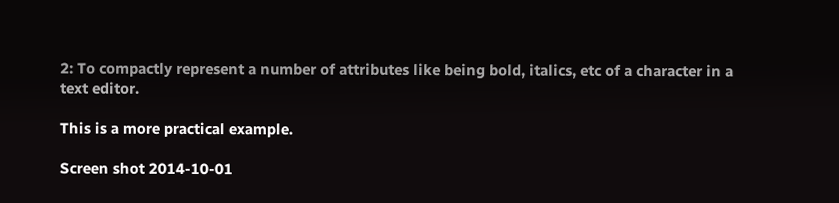2: To compactly represent a number of attributes like being bold, italics, etc of a character in a text editor.

This is a more practical example.

Screen shot 2014-10-01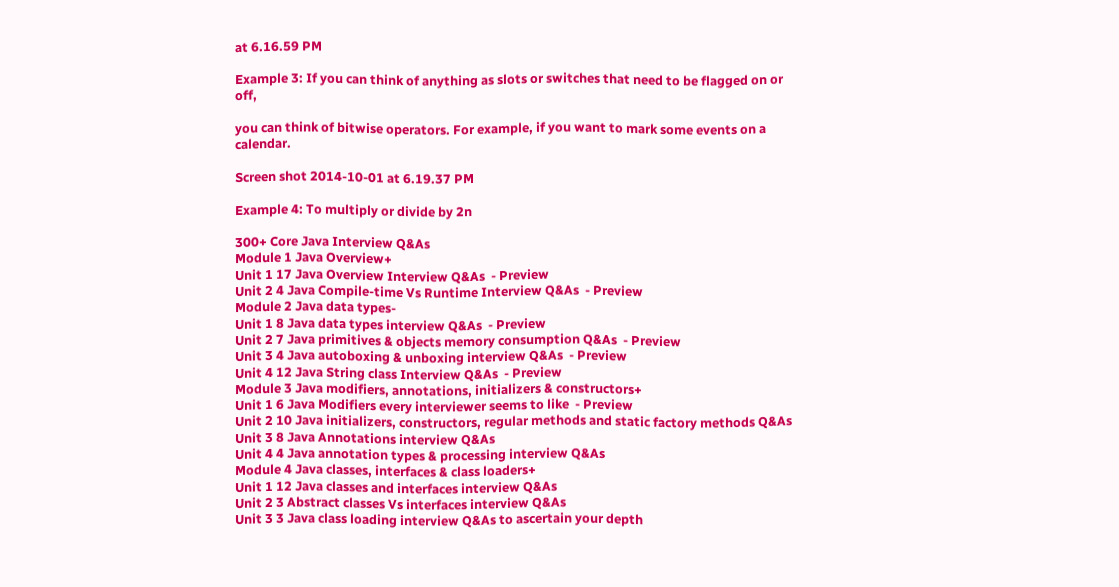at 6.16.59 PM

Example 3: If you can think of anything as slots or switches that need to be flagged on or off,

you can think of bitwise operators. For example, if you want to mark some events on a calendar.

Screen shot 2014-10-01 at 6.19.37 PM

Example 4: To multiply or divide by 2n

300+ Core Java Interview Q&As
Module 1 Java Overview+
Unit 1 17 Java Overview Interview Q&As  - Preview
Unit 2 4 Java Compile-time Vs Runtime Interview Q&As  - Preview
Module 2 Java data types-
Unit 1 8 Java data types interview Q&As  - Preview
Unit 2 7 Java primitives & objects memory consumption Q&As  - Preview
Unit 3 4 Java autoboxing & unboxing interview Q&As  - Preview
Unit 4 12 Java String class Interview Q&As  - Preview
Module 3 Java modifiers, annotations, initializers & constructors+
Unit 1 6 Java Modifiers every interviewer seems to like  - Preview
Unit 2 10 Java initializers, constructors, regular methods and static factory methods Q&As
Unit 3 8 Java Annotations interview Q&As
Unit 4 4 Java annotation types & processing interview Q&As
Module 4 Java classes, interfaces & class loaders+
Unit 1 12 Java classes and interfaces interview Q&As
Unit 2 3 Abstract classes Vs interfaces interview Q&As
Unit 3 3 Java class loading interview Q&As to ascertain your depth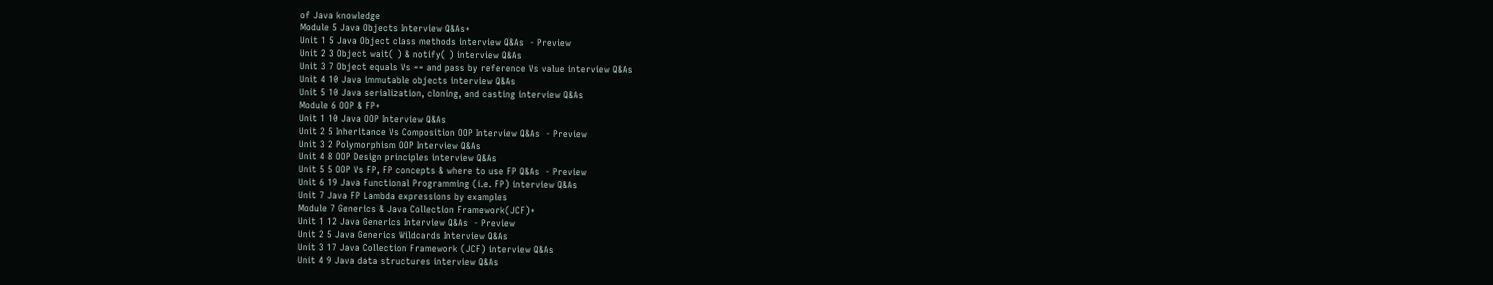of Java knowledge
Module 5 Java Objects Interview Q&As+
Unit 1 5 Java Object class methods interview Q&As  - Preview
Unit 2 3 Object wait( ) & notify( ) interview Q&As
Unit 3 7 Object equals Vs == and pass by reference Vs value interview Q&As
Unit 4 10 Java immutable objects interview Q&As
Unit 5 10 Java serialization, cloning, and casting interview Q&As
Module 6 OOP & FP+
Unit 1 10 Java OOP Interview Q&As
Unit 2 5 Inheritance Vs Composition OOP Interview Q&As  - Preview
Unit 3 2 Polymorphism OOP Interview Q&As
Unit 4 8 OOP Design principles interview Q&As
Unit 5 5 OOP Vs FP, FP concepts & where to use FP Q&As  - Preview
Unit 6 19 Java Functional Programming (i.e. FP) interview Q&As
Unit 7 Java FP Lambda expressions by examples
Module 7 Generics & Java Collection Framework(JCF)+
Unit 1 12 Java Generics Interview Q&As  - Preview
Unit 2 5 Java Generics Wildcards Interview Q&As
Unit 3 17 Java Collection Framework (JCF) interview Q&As
Unit 4 9 Java data structures interview Q&As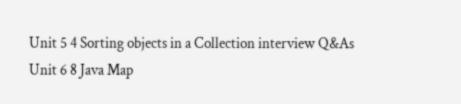Unit 5 4 Sorting objects in a Collection interview Q&As
Unit 6 8 Java Map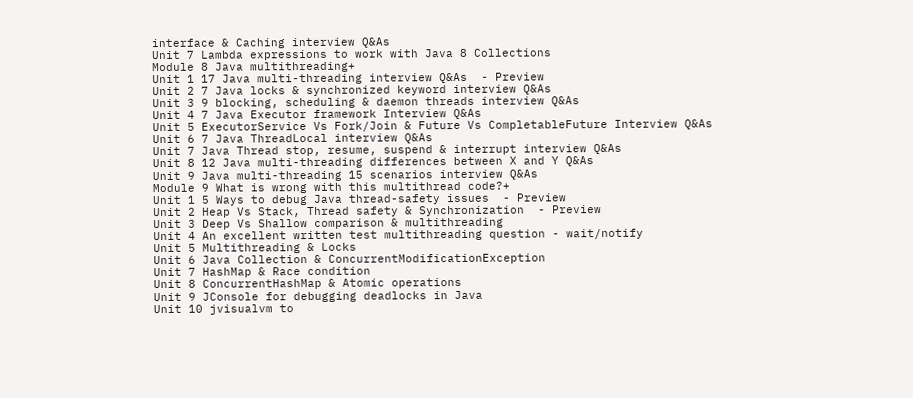interface & Caching interview Q&As
Unit 7 Lambda expressions to work with Java 8 Collections
Module 8 Java multithreading+
Unit 1 17 Java multi-threading interview Q&As  - Preview
Unit 2 7 Java locks & synchronized keyword interview Q&As
Unit 3 9 blocking, scheduling & daemon threads interview Q&As
Unit 4 7 Java Executor framework Interview Q&As
Unit 5 ExecutorService Vs Fork/Join & Future Vs CompletableFuture Interview Q&As
Unit 6 7 Java ThreadLocal interview Q&As
Unit 7 Java Thread stop, resume, suspend & interrupt interview Q&As
Unit 8 12 Java multi-threading differences between X and Y Q&As
Unit 9 Java multi-threading 15 scenarios interview Q&As
Module 9 What is wrong with this multithread code?+
Unit 1 5 Ways to debug Java thread-safety issues  - Preview
Unit 2 Heap Vs Stack, Thread safety & Synchronization  - Preview
Unit 3 Deep Vs Shallow comparison & multithreading
Unit 4 An excellent written test multithreading question - wait/notify
Unit 5 Multithreading & Locks
Unit 6 Java Collection & ConcurrentModificationException
Unit 7 HashMap & Race condition
Unit 8 ConcurrentHashMap & Atomic operations
Unit 9 JConsole for debugging deadlocks in Java
Unit 10 jvisualvm to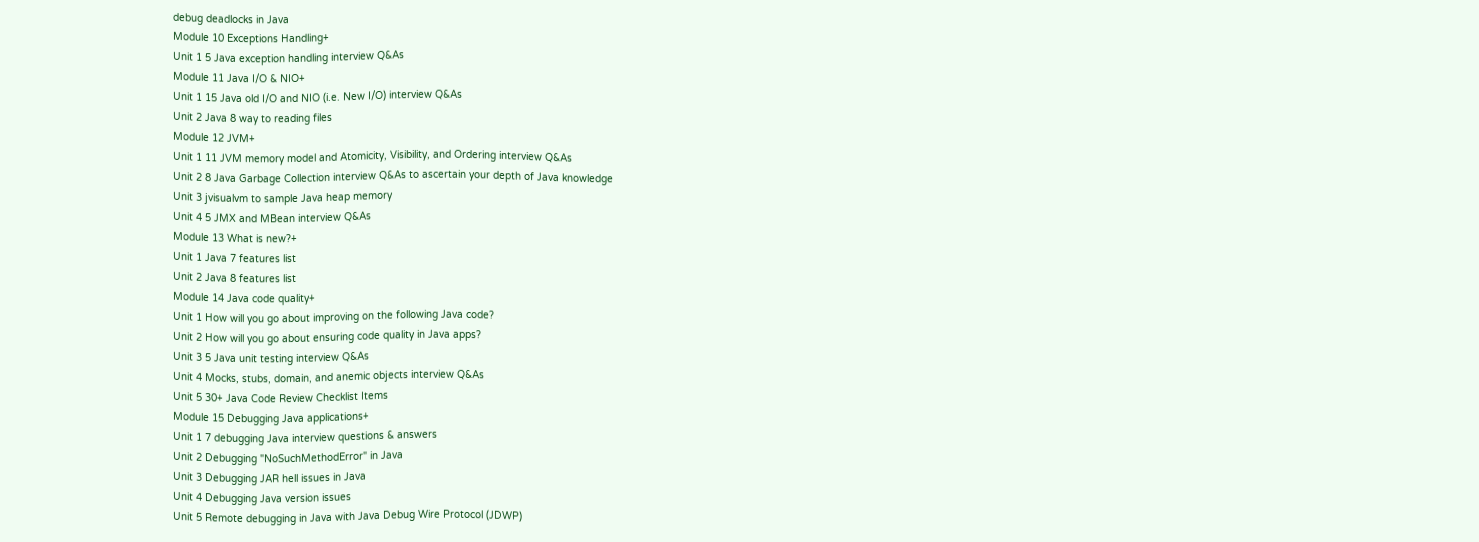debug deadlocks in Java
Module 10 Exceptions Handling+
Unit 1 5 Java exception handling interview Q&As
Module 11 Java I/O & NIO+
Unit 1 15 Java old I/O and NIO (i.e. New I/O) interview Q&As
Unit 2 Java 8 way to reading files
Module 12 JVM+
Unit 1 11 JVM memory model and Atomicity, Visibility, and Ordering interview Q&As
Unit 2 8 Java Garbage Collection interview Q&As to ascertain your depth of Java knowledge
Unit 3 jvisualvm to sample Java heap memory
Unit 4 5 JMX and MBean interview Q&As
Module 13 What is new?+
Unit 1 Java 7 features list
Unit 2 Java 8 features list
Module 14 Java code quality+
Unit 1 How will you go about improving on the following Java code?
Unit 2 How will you go about ensuring code quality in Java apps?
Unit 3 5 Java unit testing interview Q&As
Unit 4 Mocks, stubs, domain, and anemic objects interview Q&As
Unit 5 30+ Java Code Review Checklist Items
Module 15 Debugging Java applications+
Unit 1 7 debugging Java interview questions & answers
Unit 2 Debugging "NoSuchMethodError" in Java
Unit 3 Debugging JAR hell issues in Java
Unit 4 Debugging Java version issues
Unit 5 Remote debugging in Java with Java Debug Wire Protocol (JDWP)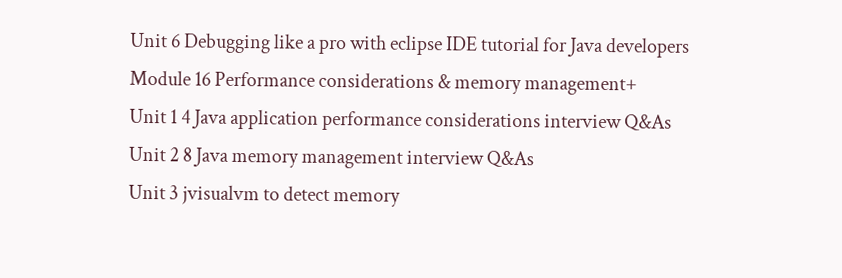Unit 6 Debugging like a pro with eclipse IDE tutorial for Java developers
Module 16 Performance considerations & memory management+
Unit 1 4 Java application performance considerations interview Q&As
Unit 2 8 Java memory management interview Q&As
Unit 3 jvisualvm to detect memory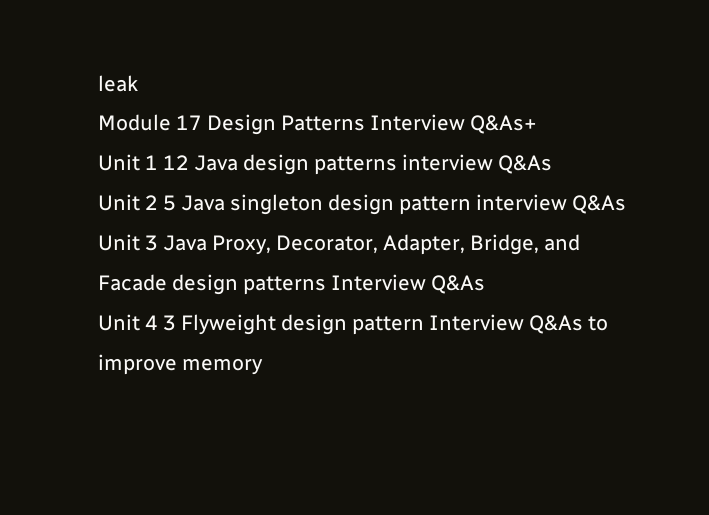leak
Module 17 Design Patterns Interview Q&As+
Unit 1 12 Java design patterns interview Q&As
Unit 2 5 Java singleton design pattern interview Q&As
Unit 3 Java Proxy, Decorator, Adapter, Bridge, and Facade design patterns Interview Q&As
Unit 4 3 Flyweight design pattern Interview Q&As to improve memory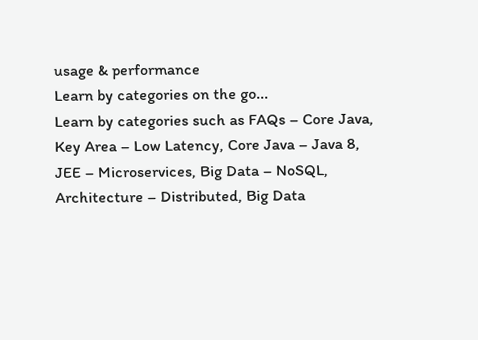usage & performance
Learn by categories on the go...
Learn by categories such as FAQs – Core Java, Key Area – Low Latency, Core Java – Java 8, JEE – Microservices, Big Data – NoSQL, Architecture – Distributed, Big Data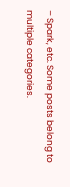– Spark, etc. Some posts belong to multiple categories.